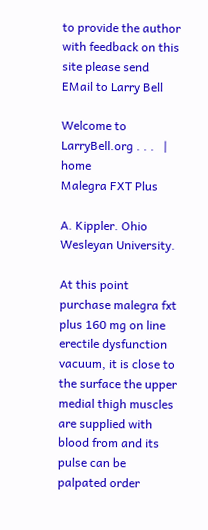to provide the author with feedback on this site please send EMail to Larry Bell

Welcome to LarryBell.org . . .   |   home
Malegra FXT Plus

A. Kippler. Ohio Wesleyan University.

At this point purchase malegra fxt plus 160 mg on line erectile dysfunction vacuum, it is close to the surface the upper medial thigh muscles are supplied with blood from and its pulse can be palpated order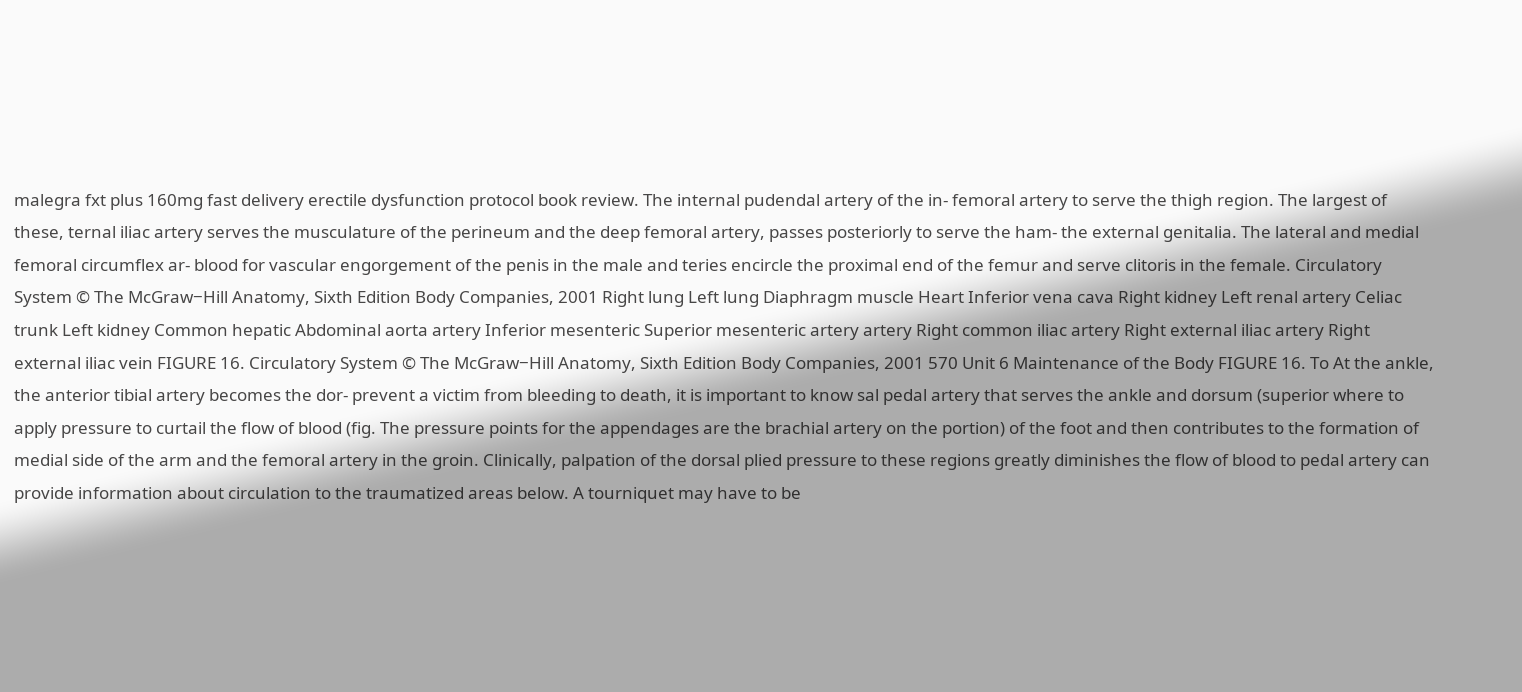malegra fxt plus 160mg fast delivery erectile dysfunction protocol book review. The internal pudendal artery of the in- femoral artery to serve the thigh region. The largest of these, ternal iliac artery serves the musculature of the perineum and the deep femoral artery, passes posteriorly to serve the ham- the external genitalia. The lateral and medial femoral circumflex ar- blood for vascular engorgement of the penis in the male and teries encircle the proximal end of the femur and serve clitoris in the female. Circulatory System © The McGraw−Hill Anatomy, Sixth Edition Body Companies, 2001 Right lung Left lung Diaphragm muscle Heart Inferior vena cava Right kidney Left renal artery Celiac trunk Left kidney Common hepatic Abdominal aorta artery Inferior mesenteric Superior mesenteric artery artery Right common iliac artery Right external iliac artery Right external iliac vein FIGURE 16. Circulatory System © The McGraw−Hill Anatomy, Sixth Edition Body Companies, 2001 570 Unit 6 Maintenance of the Body FIGURE 16. To At the ankle, the anterior tibial artery becomes the dor- prevent a victim from bleeding to death, it is important to know sal pedal artery that serves the ankle and dorsum (superior where to apply pressure to curtail the flow of blood (fig. The pressure points for the appendages are the brachial artery on the portion) of the foot and then contributes to the formation of medial side of the arm and the femoral artery in the groin. Clinically, palpation of the dorsal plied pressure to these regions greatly diminishes the flow of blood to pedal artery can provide information about circulation to the traumatized areas below. A tourniquet may have to be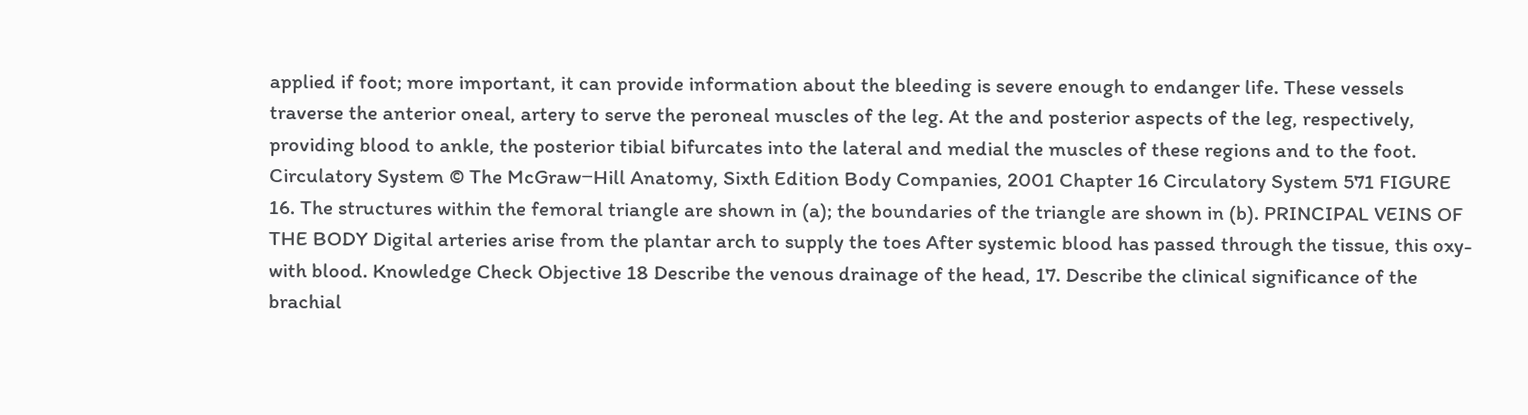applied if foot; more important, it can provide information about the bleeding is severe enough to endanger life. These vessels traverse the anterior oneal, artery to serve the peroneal muscles of the leg. At the and posterior aspects of the leg, respectively, providing blood to ankle, the posterior tibial bifurcates into the lateral and medial the muscles of these regions and to the foot. Circulatory System © The McGraw−Hill Anatomy, Sixth Edition Body Companies, 2001 Chapter 16 Circulatory System 571 FIGURE 16. The structures within the femoral triangle are shown in (a); the boundaries of the triangle are shown in (b). PRINCIPAL VEINS OF THE BODY Digital arteries arise from the plantar arch to supply the toes After systemic blood has passed through the tissue, this oxy- with blood. Knowledge Check Objective 18 Describe the venous drainage of the head, 17. Describe the clinical significance of the brachial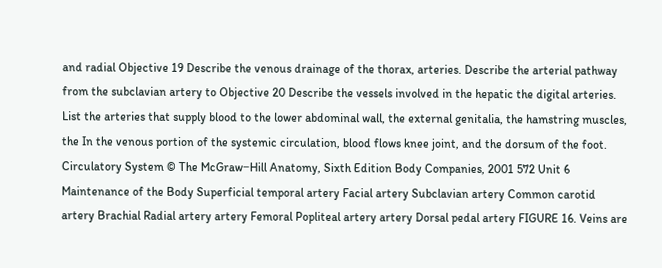and radial Objective 19 Describe the venous drainage of the thorax, arteries. Describe the arterial pathway from the subclavian artery to Objective 20 Describe the vessels involved in the hepatic the digital arteries. List the arteries that supply blood to the lower abdominal wall, the external genitalia, the hamstring muscles, the In the venous portion of the systemic circulation, blood flows knee joint, and the dorsum of the foot. Circulatory System © The McGraw−Hill Anatomy, Sixth Edition Body Companies, 2001 572 Unit 6 Maintenance of the Body Superficial temporal artery Facial artery Subclavian artery Common carotid artery Brachial Radial artery artery Femoral Popliteal artery artery Dorsal pedal artery FIGURE 16. Veins are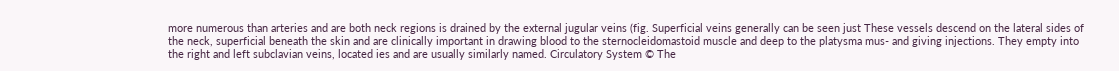more numerous than arteries and are both neck regions is drained by the external jugular veins (fig. Superficial veins generally can be seen just These vessels descend on the lateral sides of the neck, superficial beneath the skin and are clinically important in drawing blood to the sternocleidomastoid muscle and deep to the platysma mus- and giving injections. They empty into the right and left subclavian veins, located ies and are usually similarly named. Circulatory System © The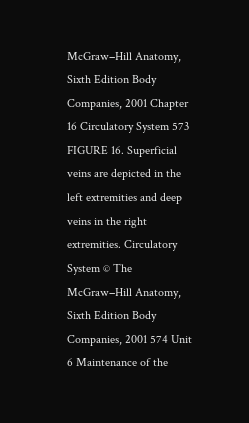McGraw−Hill Anatomy, Sixth Edition Body Companies, 2001 Chapter 16 Circulatory System 573 FIGURE 16. Superficial veins are depicted in the left extremities and deep veins in the right extremities. Circulatory System © The McGraw−Hill Anatomy, Sixth Edition Body Companies, 2001 574 Unit 6 Maintenance of the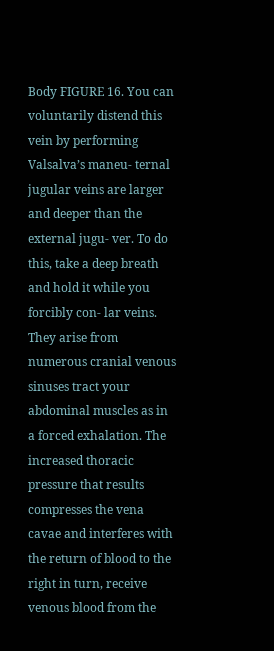Body FIGURE 16. You can voluntarily distend this vein by performing Valsalva’s maneu- ternal jugular veins are larger and deeper than the external jugu- ver. To do this, take a deep breath and hold it while you forcibly con- lar veins. They arise from numerous cranial venous sinuses tract your abdominal muscles as in a forced exhalation. The increased thoracic pressure that results compresses the vena cavae and interferes with the return of blood to the right in turn, receive venous blood from the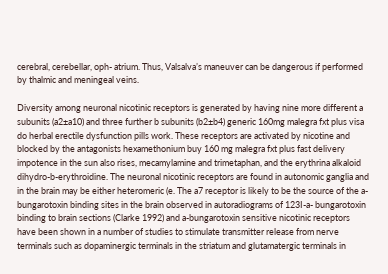cerebral, cerebellar, oph- atrium. Thus, Valsalva’s maneuver can be dangerous if performed by thalmic and meningeal veins.

Diversity among neuronal nicotinic receptors is generated by having nine more different a subunits (a2±a10) and three further b subunits (b2±b4) generic 160mg malegra fxt plus visa do herbal erectile dysfunction pills work. These receptors are activated by nicotine and blocked by the antagonists hexamethonium buy 160 mg malegra fxt plus fast delivery impotence in the sun also rises, mecamylamine and trimetaphan, and the erythrina alkaloid dihydro-b-erythroidine. The neuronal nicotinic receptors are found in autonomic ganglia and in the brain may be either heteromeric (e. The a7 receptor is likely to be the source of the a-bungarotoxin binding sites in the brain observed in autoradiograms of 123I-a- bungarotoxin binding to brain sections (Clarke 1992) and a-bungarotoxin sensitive nicotinic receptors have been shown in a number of studies to stimulate transmitter release from nerve terminals such as dopaminergic terminals in the striatum and glutamatergic terminals in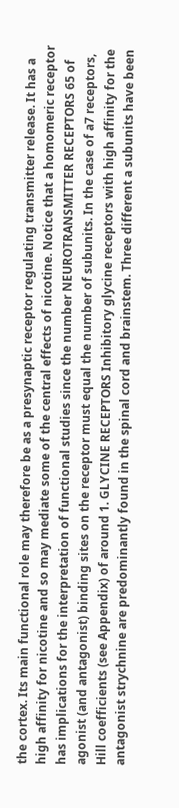the cortex. Its main functional role may therefore be as a presynaptic receptor regulating transmitter release. It has a high affinity for nicotine and so may mediate some of the central effects of nicotine. Notice that a homomeric receptor has implications for the interpretation of functional studies since the number NEUROTRANSMITTER RECEPTORS 65 of agonist (and antagonist) binding sites on the receptor must equal the number of subunits. In the case of a7 receptors, Hill coefficients (see Appendix) of around 1. GLYCINE RECEPTORS Inhibitory glycine receptors with high affinity for the antagonist strychnine are predominantly found in the spinal cord and brainstem. Three different a subunits have been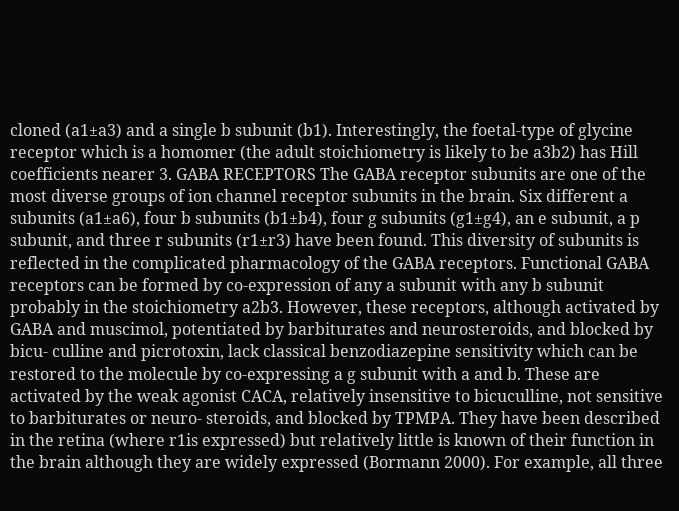cloned (a1±a3) and a single b subunit (b1). Interestingly, the foetal-type of glycine receptor which is a homomer (the adult stoichiometry is likely to be a3b2) has Hill coefficients nearer 3. GABA RECEPTORS The GABA receptor subunits are one of the most diverse groups of ion channel receptor subunits in the brain. Six different a subunits (a1±a6), four b subunits (b1±b4), four g subunits (g1±g4), an e subunit, a p subunit, and three r subunits (r1±r3) have been found. This diversity of subunits is reflected in the complicated pharmacology of the GABA receptors. Functional GABA receptors can be formed by co-expression of any a subunit with any b subunit probably in the stoichiometry a2b3. However, these receptors, although activated by GABA and muscimol, potentiated by barbiturates and neurosteroids, and blocked by bicu- culline and picrotoxin, lack classical benzodiazepine sensitivity which can be restored to the molecule by co-expressing a g subunit with a and b. These are activated by the weak agonist CACA, relatively insensitive to bicuculline, not sensitive to barbiturates or neuro- steroids, and blocked by TPMPA. They have been described in the retina (where r1is expressed) but relatively little is known of their function in the brain although they are widely expressed (Bormann 2000). For example, all three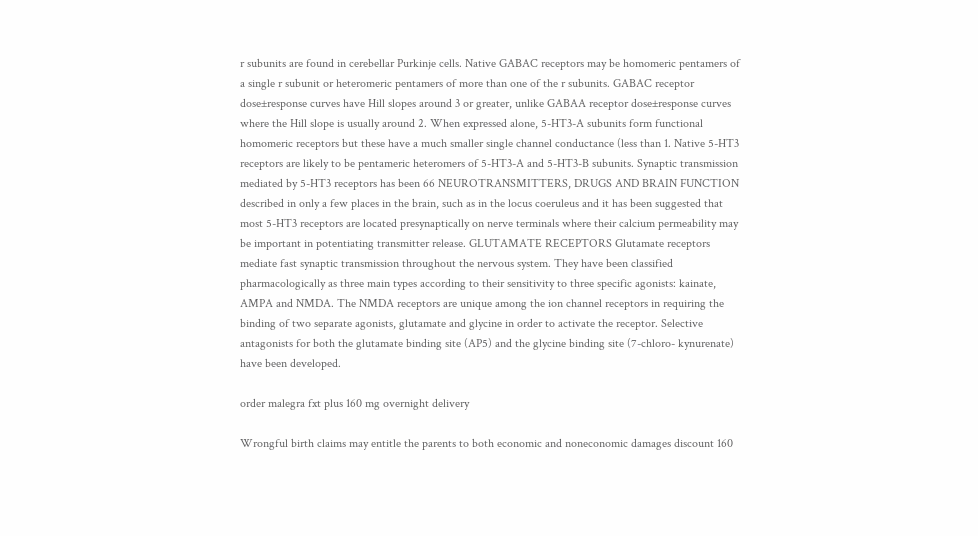r subunits are found in cerebellar Purkinje cells. Native GABAC receptors may be homomeric pentamers of a single r subunit or heteromeric pentamers of more than one of the r subunits. GABAC receptor dose±response curves have Hill slopes around 3 or greater, unlike GABAA receptor dose±response curves where the Hill slope is usually around 2. When expressed alone, 5-HT3-A subunits form functional homomeric receptors but these have a much smaller single channel conductance (less than 1. Native 5-HT3 receptors are likely to be pentameric heteromers of 5-HT3-A and 5-HT3-B subunits. Synaptic transmission mediated by 5-HT3 receptors has been 66 NEUROTRANSMITTERS, DRUGS AND BRAIN FUNCTION described in only a few places in the brain, such as in the locus coeruleus and it has been suggested that most 5-HT3 receptors are located presynaptically on nerve terminals where their calcium permeability may be important in potentiating transmitter release. GLUTAMATE RECEPTORS Glutamate receptors mediate fast synaptic transmission throughout the nervous system. They have been classified pharmacologically as three main types according to their sensitivity to three specific agonists: kainate, AMPA and NMDA. The NMDA receptors are unique among the ion channel receptors in requiring the binding of two separate agonists, glutamate and glycine in order to activate the receptor. Selective antagonists for both the glutamate binding site (AP5) and the glycine binding site (7-chloro- kynurenate) have been developed.

order malegra fxt plus 160 mg overnight delivery

Wrongful birth claims may entitle the parents to both economic and noneconomic damages discount 160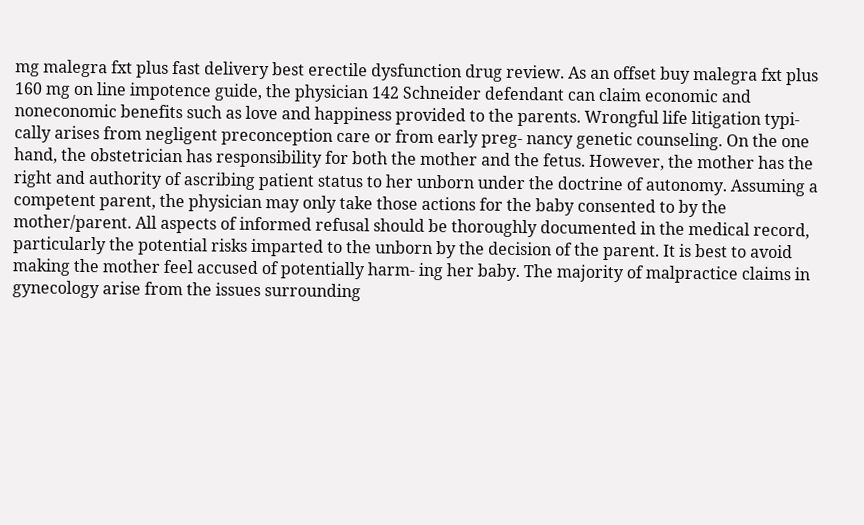mg malegra fxt plus fast delivery best erectile dysfunction drug review. As an offset buy malegra fxt plus 160 mg on line impotence guide, the physician 142 Schneider defendant can claim economic and noneconomic benefits such as love and happiness provided to the parents. Wrongful life litigation typi- cally arises from negligent preconception care or from early preg- nancy genetic counseling. On the one hand, the obstetrician has responsibility for both the mother and the fetus. However, the mother has the right and authority of ascribing patient status to her unborn under the doctrine of autonomy. Assuming a competent parent, the physician may only take those actions for the baby consented to by the mother/parent. All aspects of informed refusal should be thoroughly documented in the medical record, particularly the potential risks imparted to the unborn by the decision of the parent. It is best to avoid making the mother feel accused of potentially harm- ing her baby. The majority of malpractice claims in gynecology arise from the issues surrounding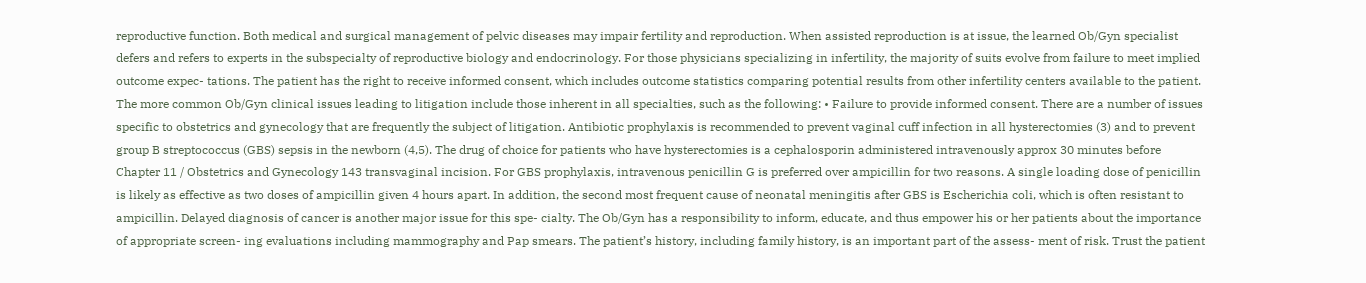reproductive function. Both medical and surgical management of pelvic diseases may impair fertility and reproduction. When assisted reproduction is at issue, the learned Ob/Gyn specialist defers and refers to experts in the subspecialty of reproductive biology and endocrinology. For those physicians specializing in infertility, the majority of suits evolve from failure to meet implied outcome expec- tations. The patient has the right to receive informed consent, which includes outcome statistics comparing potential results from other infertility centers available to the patient. The more common Ob/Gyn clinical issues leading to litigation include those inherent in all specialties, such as the following: • Failure to provide informed consent. There are a number of issues specific to obstetrics and gynecology that are frequently the subject of litigation. Antibiotic prophylaxis is recommended to prevent vaginal cuff infection in all hysterectomies (3) and to prevent group B streptococcus (GBS) sepsis in the newborn (4,5). The drug of choice for patients who have hysterectomies is a cephalosporin administered intravenously approx 30 minutes before Chapter 11 / Obstetrics and Gynecology 143 transvaginal incision. For GBS prophylaxis, intravenous penicillin G is preferred over ampicillin for two reasons. A single loading dose of penicillin is likely as effective as two doses of ampicillin given 4 hours apart. In addition, the second most frequent cause of neonatal meningitis after GBS is Escherichia coli, which is often resistant to ampicillin. Delayed diagnosis of cancer is another major issue for this spe- cialty. The Ob/Gyn has a responsibility to inform, educate, and thus empower his or her patients about the importance of appropriate screen- ing evaluations including mammography and Pap smears. The patient’s history, including family history, is an important part of the assess- ment of risk. Trust the patient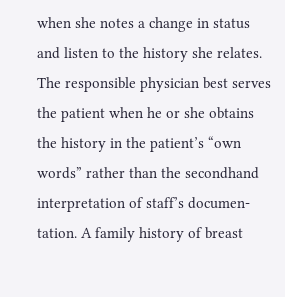when she notes a change in status and listen to the history she relates. The responsible physician best serves the patient when he or she obtains the history in the patient’s “own words” rather than the secondhand interpretation of staff’s documen- tation. A family history of breast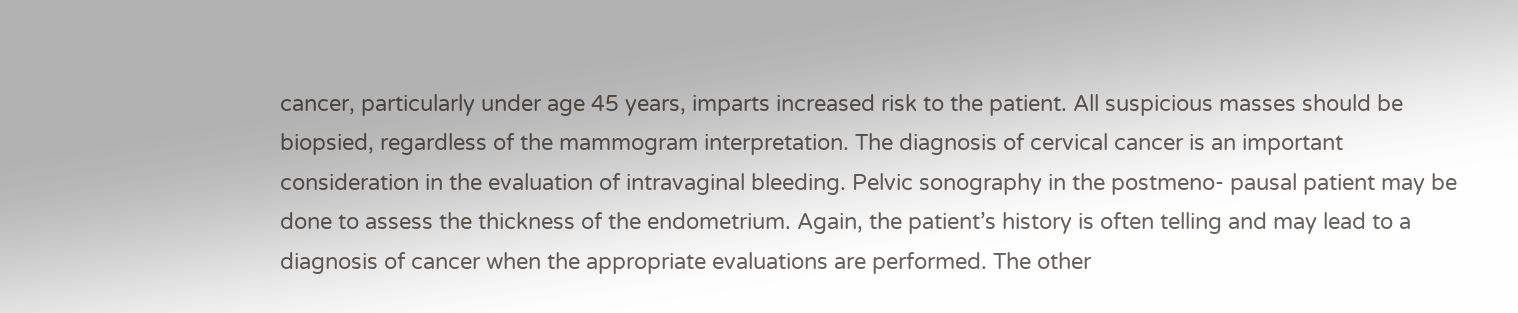cancer, particularly under age 45 years, imparts increased risk to the patient. All suspicious masses should be biopsied, regardless of the mammogram interpretation. The diagnosis of cervical cancer is an important consideration in the evaluation of intravaginal bleeding. Pelvic sonography in the postmeno- pausal patient may be done to assess the thickness of the endometrium. Again, the patient’s history is often telling and may lead to a diagnosis of cancer when the appropriate evaluations are performed. The other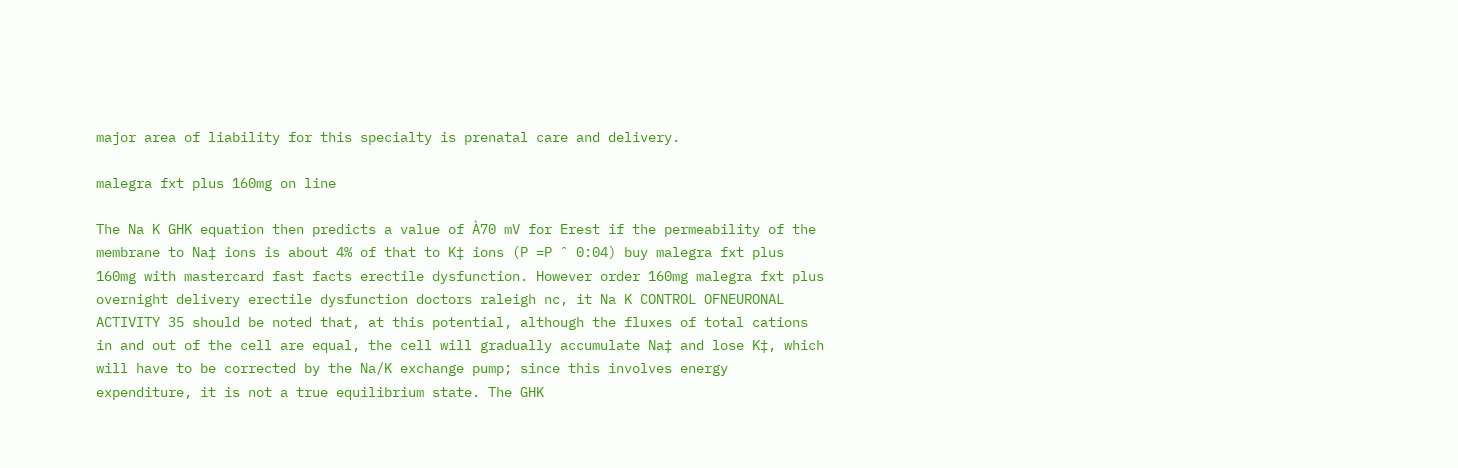major area of liability for this specialty is prenatal care and delivery.

malegra fxt plus 160mg on line

The Na K GHK equation then predicts a value of À70 mV for Erest if the permeability of the membrane to Na‡ ions is about 4% of that to K‡ ions (P =P ˆ 0:04) buy malegra fxt plus 160mg with mastercard fast facts erectile dysfunction. However order 160mg malegra fxt plus overnight delivery erectile dysfunction doctors raleigh nc, it Na K CONTROL OFNEURONAL ACTIVITY 35 should be noted that, at this potential, although the fluxes of total cations in and out of the cell are equal, the cell will gradually accumulate Na‡ and lose K‡, which will have to be corrected by the Na/K exchange pump; since this involves energy expenditure, it is not a true equilibrium state. The GHK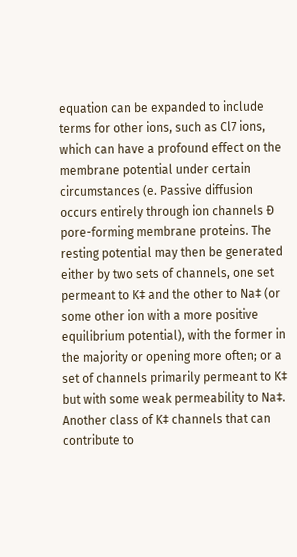equation can be expanded to include terms for other ions, such as Cl7 ions, which can have a profound effect on the membrane potential under certain circumstances (e. Passive diffusion occurs entirely through ion channels Ð pore-forming membrane proteins. The resting potential may then be generated either by two sets of channels, one set permeant to K‡ and the other to Na‡ (or some other ion with a more positive equilibrium potential), with the former in the majority or opening more often; or a set of channels primarily permeant to K‡ but with some weak permeability to Na‡. Another class of K‡ channels that can contribute to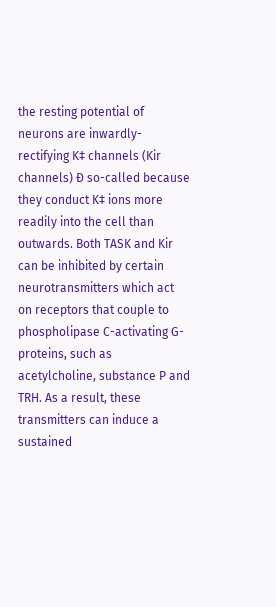the resting potential of neurons are inwardly- rectifying K‡ channels (Kir channels) Ð so-called because they conduct K‡ ions more readily into the cell than outwards. Both TASK and Kir can be inhibited by certain neurotransmitters which act on receptors that couple to phospholipase C-activating G-proteins, such as acetylcholine, substance P and TRH. As a result, these transmitters can induce a sustained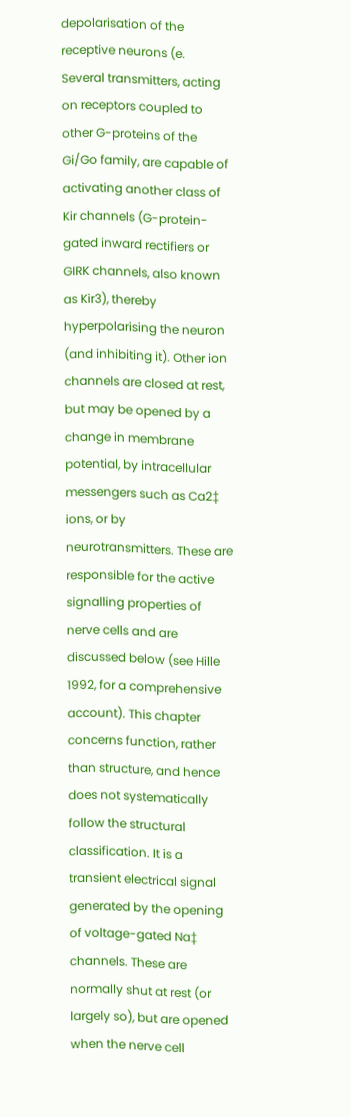depolarisation of the receptive neurons (e. Several transmitters, acting on receptors coupled to other G-proteins of the Gi/Go family, are capable of activating another class of Kir channels (G-protein-gated inward rectifiers or GIRK channels, also known as Kir3), thereby hyperpolarising the neuron (and inhibiting it). Other ion channels are closed at rest, but may be opened by a change in membrane potential, by intracellular messengers such as Ca2‡ ions, or by neurotransmitters. These are responsible for the active signalling properties of nerve cells and are discussed below (see Hille 1992, for a comprehensive account). This chapter concerns function, rather than structure, and hence does not systematically follow the structural classification. It is a transient electrical signal generated by the opening of voltage-gated Na‡ channels. These are normally shut at rest (or largely so), but are opened when the nerve cell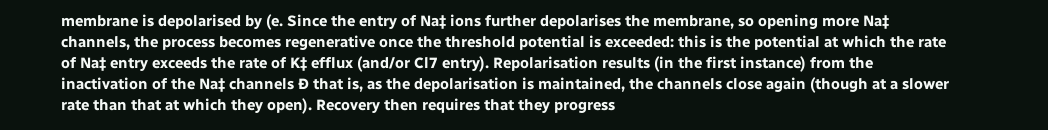membrane is depolarised by (e. Since the entry of Na‡ ions further depolarises the membrane, so opening more Na‡ channels, the process becomes regenerative once the threshold potential is exceeded: this is the potential at which the rate of Na‡ entry exceeds the rate of K‡ efflux (and/or Cl7 entry). Repolarisation results (in the first instance) from the inactivation of the Na‡ channels Ð that is, as the depolarisation is maintained, the channels close again (though at a slower rate than that at which they open). Recovery then requires that they progress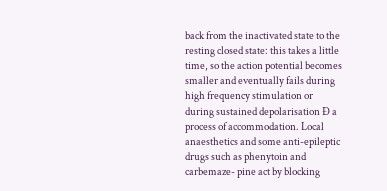back from the inactivated state to the resting closed state: this takes a little time, so the action potential becomes smaller and eventually fails during high frequency stimulation or during sustained depolarisation Ð a process of accommodation. Local anaesthetics and some anti-epileptic drugs such as phenytoin and carbemaze- pine act by blocking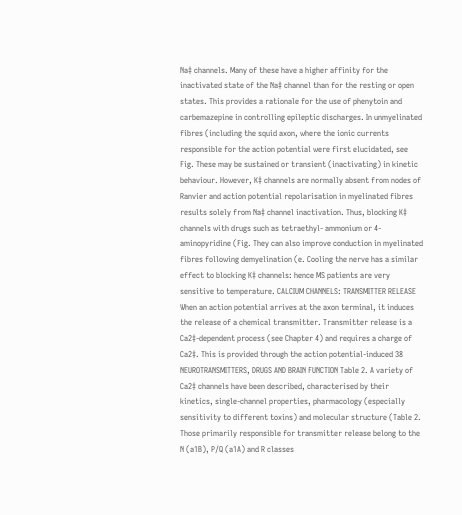Na‡ channels. Many of these have a higher affinity for the inactivated state of the Na‡ channel than for the resting or open states. This provides a rationale for the use of phenytoin and carbemazepine in controlling epileptic discharges. In unmyelinated fibres (including the squid axon, where the ionic currents responsible for the action potential were first elucidated, see Fig. These may be sustained or transient (inactivating) in kinetic behaviour. However, K‡ channels are normally absent from nodes of Ranvier and action potential repolarisation in myelinated fibres results solely from Na‡ channel inactivation. Thus, blocking K‡ channels with drugs such as tetraethyl- ammonium or 4-aminopyridine (Fig. They can also improve conduction in myelinated fibres following demyelination (e. Cooling the nerve has a similar effect to blocking K‡ channels: hence MS patients are very sensitive to temperature. CALCIUM CHANNELS: TRANSMITTER RELEASE When an action potential arrives at the axon terminal, it induces the release of a chemical transmitter. Transmitter release is a Ca2‡-dependent process (see Chapter 4) and requires a charge of Ca2‡. This is provided through the action potential-induced 38 NEUROTRANSMITTERS, DRUGS AND BRAIN FUNCTION Table 2. A variety of Ca2‡ channels have been described, characterised by their kinetics, single-channel properties, pharmacology (especially sensitivity to different toxins) and molecular structure (Table 2. Those primarily responsible for transmitter release belong to the N (a1B), P/Q (a1A) and R classes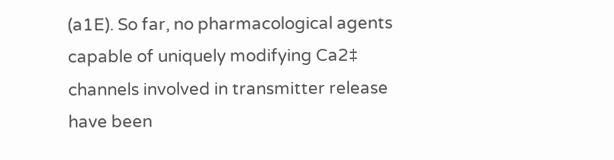(a1E). So far, no pharmacological agents capable of uniquely modifying Ca2‡ channels involved in transmitter release have been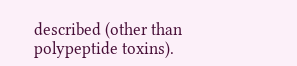described (other than polypeptide toxins).